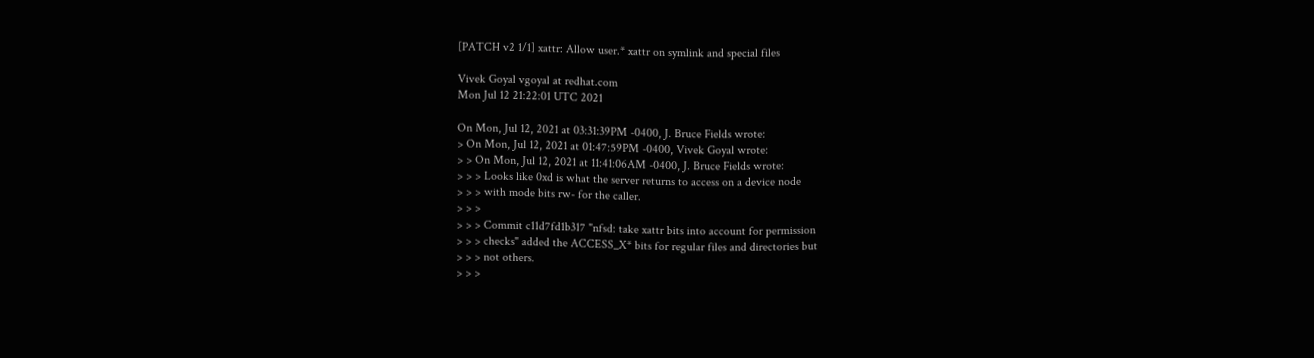[PATCH v2 1/1] xattr: Allow user.* xattr on symlink and special files

Vivek Goyal vgoyal at redhat.com
Mon Jul 12 21:22:01 UTC 2021

On Mon, Jul 12, 2021 at 03:31:39PM -0400, J. Bruce Fields wrote:
> On Mon, Jul 12, 2021 at 01:47:59PM -0400, Vivek Goyal wrote:
> > On Mon, Jul 12, 2021 at 11:41:06AM -0400, J. Bruce Fields wrote:
> > > Looks like 0xd is what the server returns to access on a device node
> > > with mode bits rw- for the caller.
> > >
> > > Commit c11d7fd1b317 "nfsd: take xattr bits into account for permission
> > > checks" added the ACCESS_X* bits for regular files and directories but
> > > not others.
> > >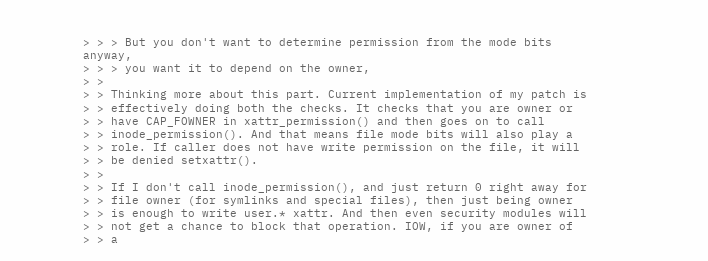> > > But you don't want to determine permission from the mode bits anyway,
> > > you want it to depend on the owner,
> >
> > Thinking more about this part. Current implementation of my patch is
> > effectively doing both the checks. It checks that you are owner or
> > have CAP_FOWNER in xattr_permission() and then goes on to call
> > inode_permission(). And that means file mode bits will also play a
> > role. If caller does not have write permission on the file, it will
> > be denied setxattr().
> >
> > If I don't call inode_permission(), and just return 0 right away for
> > file owner (for symlinks and special files), then just being owner
> > is enough to write user.* xattr. And then even security modules will
> > not get a chance to block that operation. IOW, if you are owner of
> > a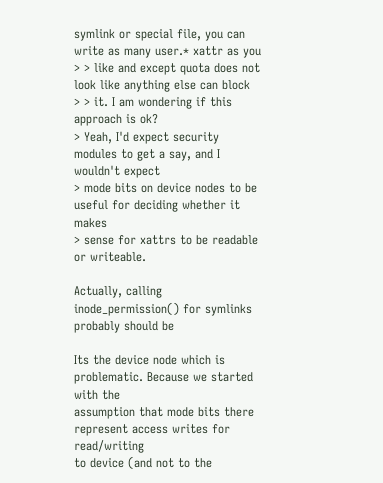symlink or special file, you can write as many user.* xattr as you
> > like and except quota does not look like anything else can block
> > it. I am wondering if this approach is ok?
> Yeah, I'd expect security modules to get a say, and I wouldn't expect
> mode bits on device nodes to be useful for deciding whether it makes
> sense for xattrs to be readable or writeable.

Actually, calling inode_permission() for symlinks probably should be

Its the device node which is problematic. Because we started with the
assumption that mode bits there represent access writes for read/writing
to device (and not to the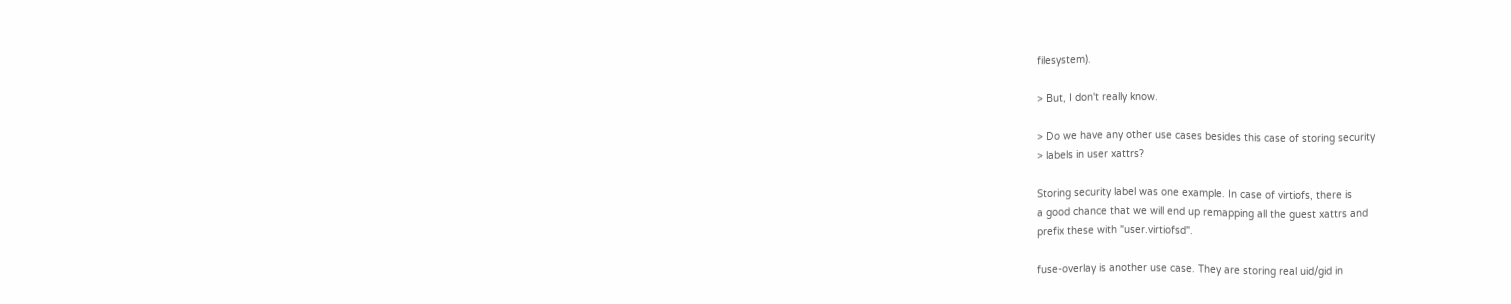filesystem).

> But, I don't really know.

> Do we have any other use cases besides this case of storing security
> labels in user xattrs?

Storing security label was one example. In case of virtiofs, there is
a good chance that we will end up remapping all the guest xattrs and
prefix these with "user.virtiofsd".

fuse-overlay is another use case. They are storing real uid/gid in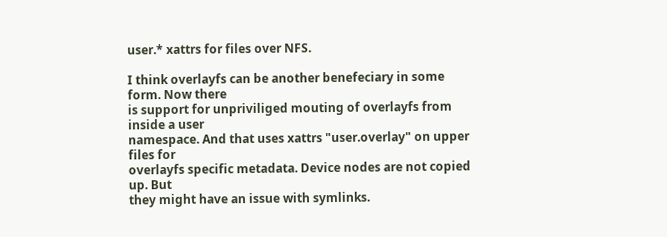user.* xattrs for files over NFS.

I think overlayfs can be another benefeciary in some form. Now there
is support for unpriviliged mouting of overlayfs from inside a user
namespace. And that uses xattrs "user.overlay" on upper files for
overlayfs specific metadata. Device nodes are not copied up. But
they might have an issue with symlinks.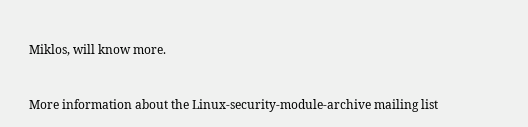Miklos, will know more.


More information about the Linux-security-module-archive mailing list